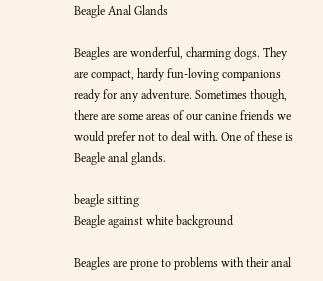Beagle Anal Glands

Beagles are wonderful, charming dogs. They are compact, hardy fun-loving companions ready for any adventure. Sometimes though, there are some areas of our canine friends we would prefer not to deal with. One of these is Beagle anal glands.

beagle sitting
Beagle against white background

Beagles are prone to problems with their anal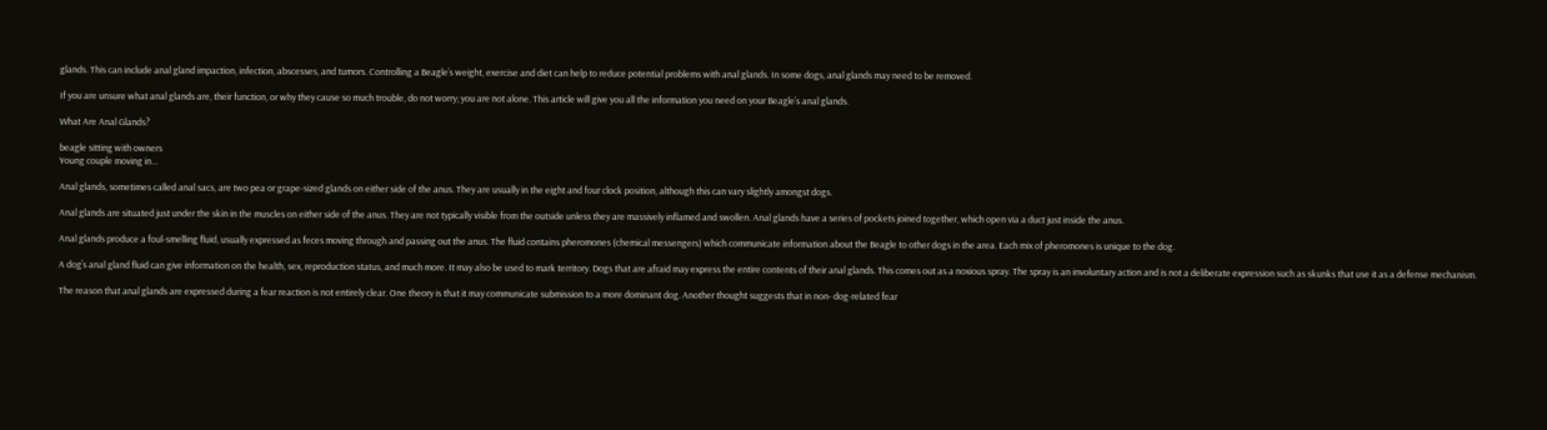glands. This can include anal gland impaction, infection, abscesses, and tumors. Controlling a Beagle’s weight, exercise and diet can help to reduce potential problems with anal glands. In some dogs, anal glands may need to be removed.

If you are unsure what anal glands are, their function, or why they cause so much trouble, do not worry; you are not alone. This article will give you all the information you need on your Beagle’s anal glands.

What Are Anal Glands?

beagle sitting with owners
Young couple moving in…

Anal glands, sometimes called anal sacs, are two pea or grape-sized glands on either side of the anus. They are usually in the eight and four clock position, although this can vary slightly amongst dogs.

Anal glands are situated just under the skin in the muscles on either side of the anus. They are not typically visible from the outside unless they are massively inflamed and swollen. Anal glands have a series of pockets joined together, which open via a duct just inside the anus.

Anal glands produce a foul-smelling fluid, usually expressed as feces moving through and passing out the anus. The fluid contains pheromones (chemical messengers) which communicate information about the Beagle to other dogs in the area. Each mix of pheromones is unique to the dog.

A dog’s anal gland fluid can give information on the health, sex, reproduction status, and much more. It may also be used to mark territory. Dogs that are afraid may express the entire contents of their anal glands. This comes out as a noxious spray. The spray is an involuntary action and is not a deliberate expression such as skunks that use it as a defense mechanism.

The reason that anal glands are expressed during a fear reaction is not entirely clear. One theory is that it may communicate submission to a more dominant dog. Another thought suggests that in non- dog-related fear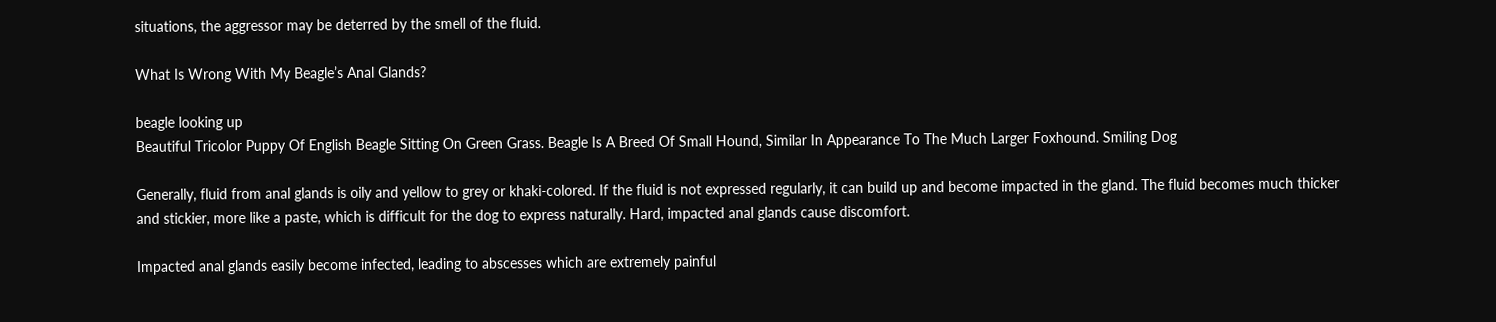situations, the aggressor may be deterred by the smell of the fluid.

What Is Wrong With My Beagle’s Anal Glands?

beagle looking up
Beautiful Tricolor Puppy Of English Beagle Sitting On Green Grass. Beagle Is A Breed Of Small Hound, Similar In Appearance To The Much Larger Foxhound. Smiling Dog

Generally, fluid from anal glands is oily and yellow to grey or khaki-colored. If the fluid is not expressed regularly, it can build up and become impacted in the gland. The fluid becomes much thicker and stickier, more like a paste, which is difficult for the dog to express naturally. Hard, impacted anal glands cause discomfort.

Impacted anal glands easily become infected, leading to abscesses which are extremely painful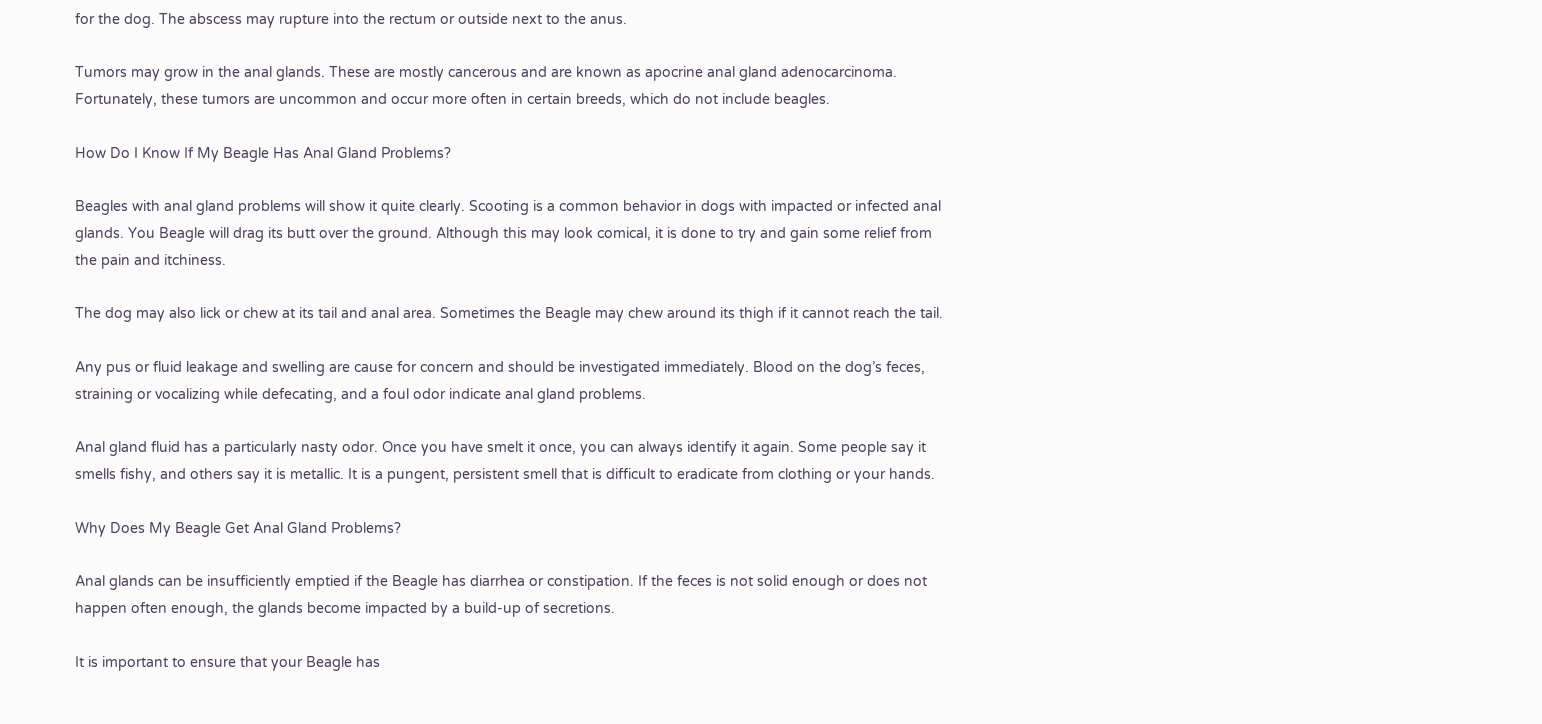for the dog. The abscess may rupture into the rectum or outside next to the anus.

Tumors may grow in the anal glands. These are mostly cancerous and are known as apocrine anal gland adenocarcinoma. Fortunately, these tumors are uncommon and occur more often in certain breeds, which do not include beagles.

How Do I Know If My Beagle Has Anal Gland Problems?

Beagles with anal gland problems will show it quite clearly. Scooting is a common behavior in dogs with impacted or infected anal glands. You Beagle will drag its butt over the ground. Although this may look comical, it is done to try and gain some relief from the pain and itchiness.

The dog may also lick or chew at its tail and anal area. Sometimes the Beagle may chew around its thigh if it cannot reach the tail.

Any pus or fluid leakage and swelling are cause for concern and should be investigated immediately. Blood on the dog’s feces, straining or vocalizing while defecating, and a foul odor indicate anal gland problems.

Anal gland fluid has a particularly nasty odor. Once you have smelt it once, you can always identify it again. Some people say it smells fishy, and others say it is metallic. It is a pungent, persistent smell that is difficult to eradicate from clothing or your hands.

Why Does My Beagle Get Anal Gland Problems?

Anal glands can be insufficiently emptied if the Beagle has diarrhea or constipation. If the feces is not solid enough or does not happen often enough, the glands become impacted by a build-up of secretions.

It is important to ensure that your Beagle has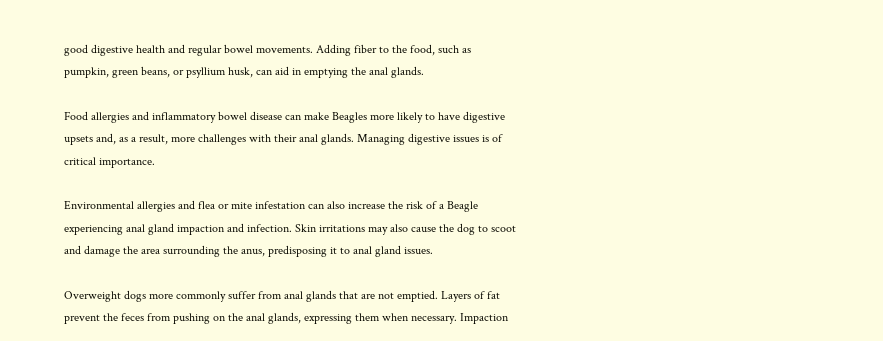good digestive health and regular bowel movements. Adding fiber to the food, such as pumpkin, green beans, or psyllium husk, can aid in emptying the anal glands.

Food allergies and inflammatory bowel disease can make Beagles more likely to have digestive upsets and, as a result, more challenges with their anal glands. Managing digestive issues is of critical importance.

Environmental allergies and flea or mite infestation can also increase the risk of a Beagle experiencing anal gland impaction and infection. Skin irritations may also cause the dog to scoot and damage the area surrounding the anus, predisposing it to anal gland issues.

Overweight dogs more commonly suffer from anal glands that are not emptied. Layers of fat prevent the feces from pushing on the anal glands, expressing them when necessary. Impaction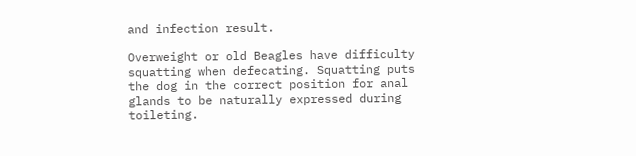and infection result.

Overweight or old Beagles have difficulty squatting when defecating. Squatting puts the dog in the correct position for anal glands to be naturally expressed during toileting.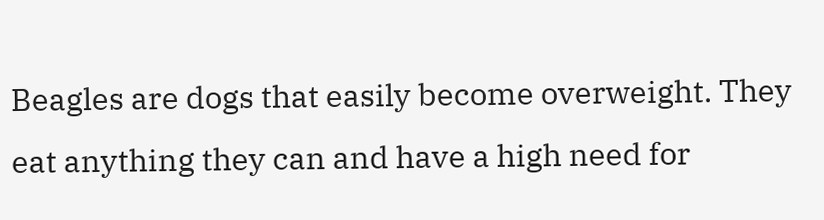Beagles are dogs that easily become overweight. They eat anything they can and have a high need for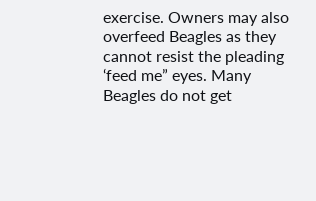exercise. Owners may also overfeed Beagles as they cannot resist the pleading ‘feed me” eyes. Many Beagles do not get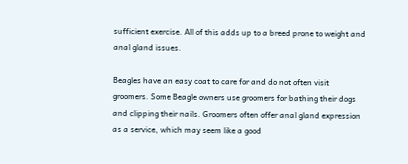sufficient exercise. All of this adds up to a breed prone to weight and anal gland issues.

Beagles have an easy coat to care for and do not often visit groomers. Some Beagle owners use groomers for bathing their dogs and clipping their nails. Groomers often offer anal gland expression as a service, which may seem like a good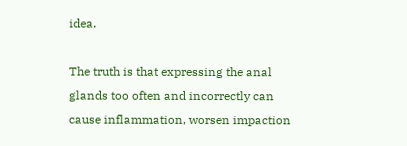idea.

The truth is that expressing the anal glands too often and incorrectly can cause inflammation, worsen impaction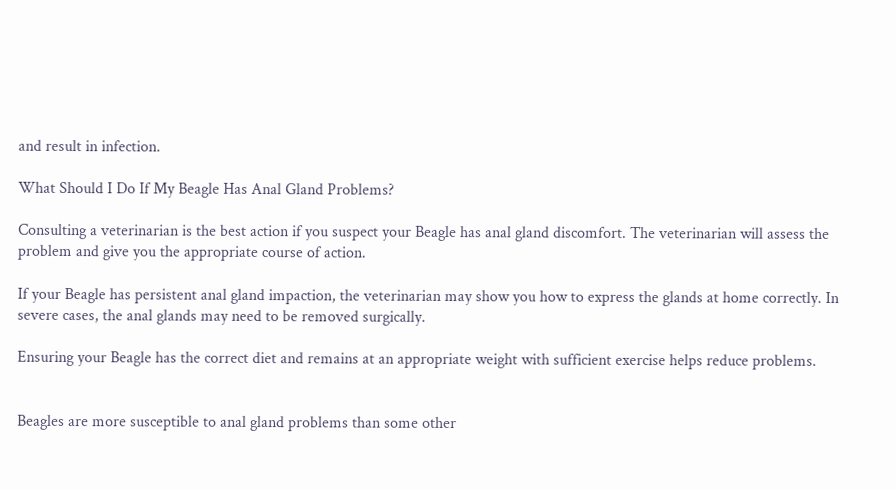and result in infection.

What Should I Do If My Beagle Has Anal Gland Problems?

Consulting a veterinarian is the best action if you suspect your Beagle has anal gland discomfort. The veterinarian will assess the problem and give you the appropriate course of action.

If your Beagle has persistent anal gland impaction, the veterinarian may show you how to express the glands at home correctly. In severe cases, the anal glands may need to be removed surgically.

Ensuring your Beagle has the correct diet and remains at an appropriate weight with sufficient exercise helps reduce problems.


Beagles are more susceptible to anal gland problems than some other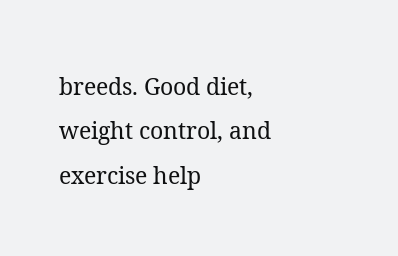breeds. Good diet, weight control, and exercise help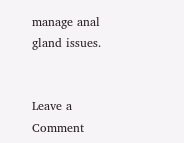manage anal gland issues.


Leave a Comment